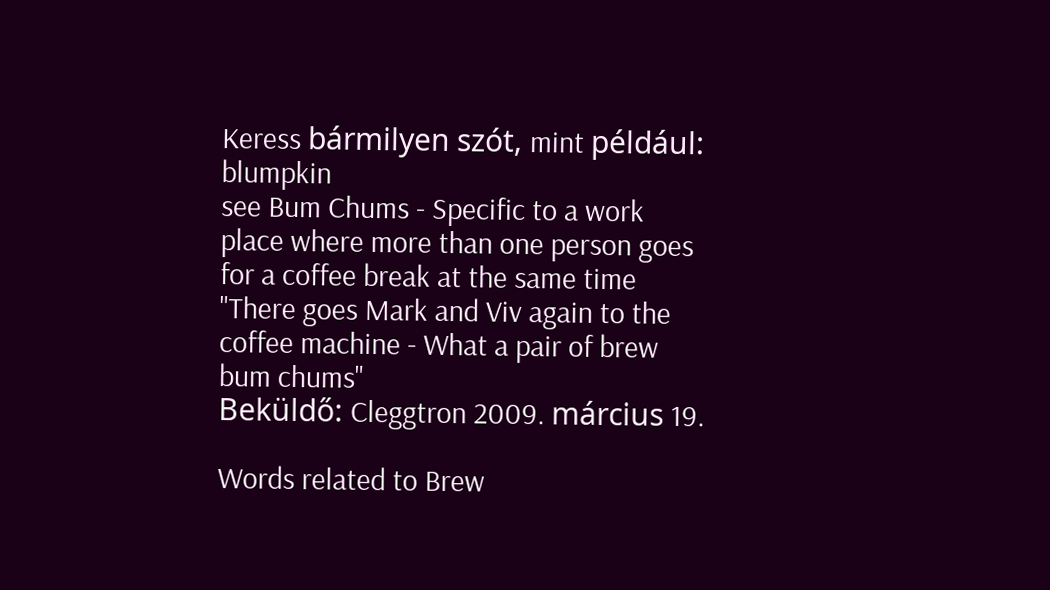Keress bármilyen szót, mint például: blumpkin
see Bum Chums - Specific to a work place where more than one person goes for a coffee break at the same time
"There goes Mark and Viv again to the coffee machine - What a pair of brew bum chums"
Beküldő: Cleggtron 2009. március 19.

Words related to Brew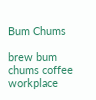Bum Chums

brew bum chums coffee workplace